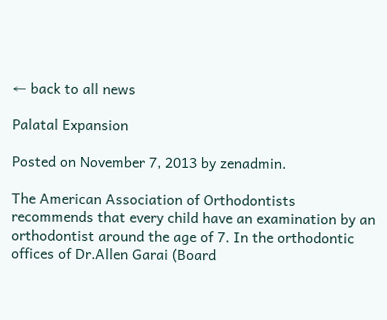← back to all news

Palatal Expansion

Posted on November 7, 2013 by zenadmin.

The American Association of Orthodontists recommends that every child have an examination by an orthodontist around the age of 7. In the orthodontic offices of Dr.Allen Garai (Board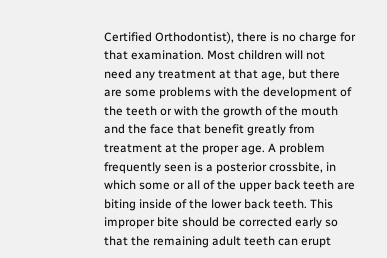Certified Orthodontist), there is no charge for that examination. Most children will not need any treatment at that age, but there are some problems with the development of the teeth or with the growth of the mouth and the face that benefit greatly from treatment at the proper age. A problem frequently seen is a posterior crossbite, in which some or all of the upper back teeth are biting inside of the lower back teeth. This improper bite should be corrected early so that the remaining adult teeth can erupt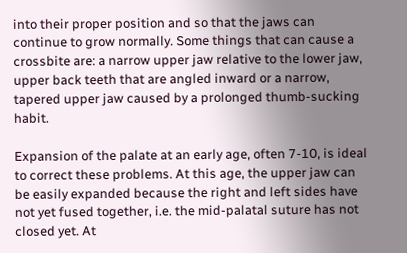into their proper position and so that the jaws can continue to grow normally. Some things that can cause a crossbite are: a narrow upper jaw relative to the lower jaw, upper back teeth that are angled inward or a narrow, tapered upper jaw caused by a prolonged thumb-sucking habit.

Expansion of the palate at an early age, often 7-10, is ideal to correct these problems. At this age, the upper jaw can be easily expanded because the right and left sides have not yet fused together, i.e. the mid-palatal suture has not closed yet. At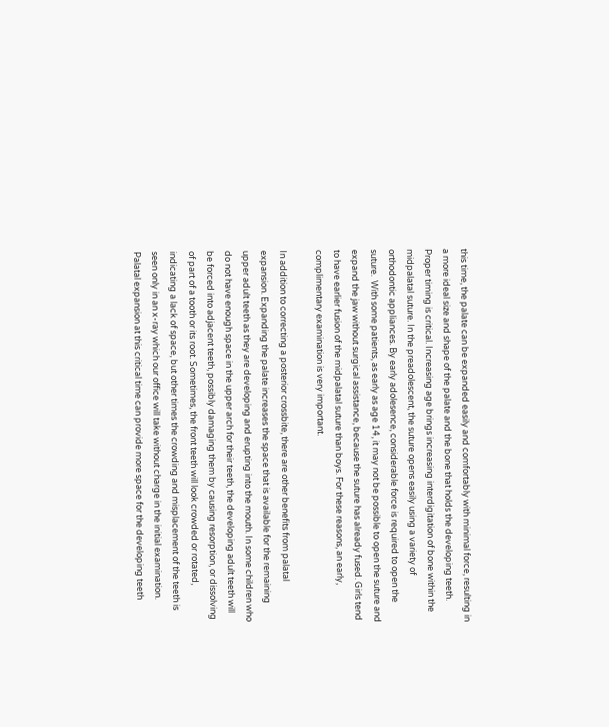this time, the palate can be expanded easily and comfortably with minimal force, resulting in a more ideal size and shape of the palate and the bone that holds the developing teeth. Proper timing is critical. Increasing age brings increasing interdigitation of bone within the midpalatal suture. In the preadolescent, the suture opens easily using a variety of orthodontic appliances. By early adolesence, considerable force is required to open the suture.  With some patients, as early as age 14, it may not be possible to open the suture and expand the jaw without surgical assistance, because the suture has already fused. Girls tend to have earlier fusion of the midpalatal suture than boys. For these reasons, an early, complimentary examination is very important.

In addition to correcting a posterior crossbite, there are other benefits from palatal expansion. Expanding the palate increases the space that is available for the remaining upper adult teeth as they are developing and erupting into the mouth. In some children who do not have enough space in the upper arch for their teeth, the developing adult teeth will be forced into adjacent teeth, possibly damaging them by causing resorption, or dissolving of part of a tooth or its root. Sometimes, the front teeth will look crowded or rotated, indicating a lack of space, but other times the crowding and misplacement of the teeth is seen only in an x-ray which our office will take without charge in the initial examination. Palatal expansion at this critical time can provide more space for the developing teeth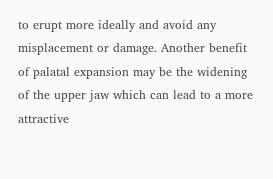to erupt more ideally and avoid any misplacement or damage. Another benefit of palatal expansion may be the widening of the upper jaw which can lead to a more attractive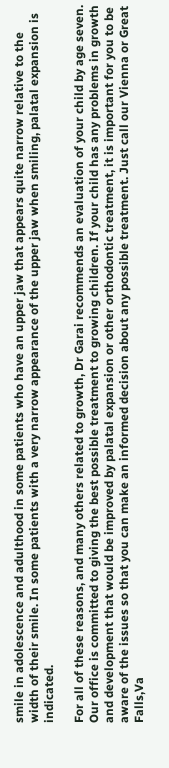smile in adolescence and adulthood in some patients who have an upper jaw that appears quite narrow relative to the width of their smile. In some patients with a very narrow appearance of the upper jaw when smiling, palatal expansion is indicated.

For all of these reasons, and many others related to growth, Dr Garai recommends an evaluation of your child by age seven. Our office is committed to giving the best possible treatment to growing children. If your child has any problems in growth and development that would be improved by palatal expansion or other orthodontic treatment, it is important for you to be aware of the issues so that you can make an informed decision about any possible treatment. Just call our Vienna or Great Falls,Va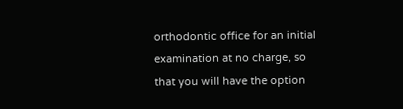orthodontic office for an initial examination at no charge, so that you will have the option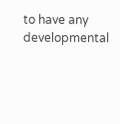to have any developmental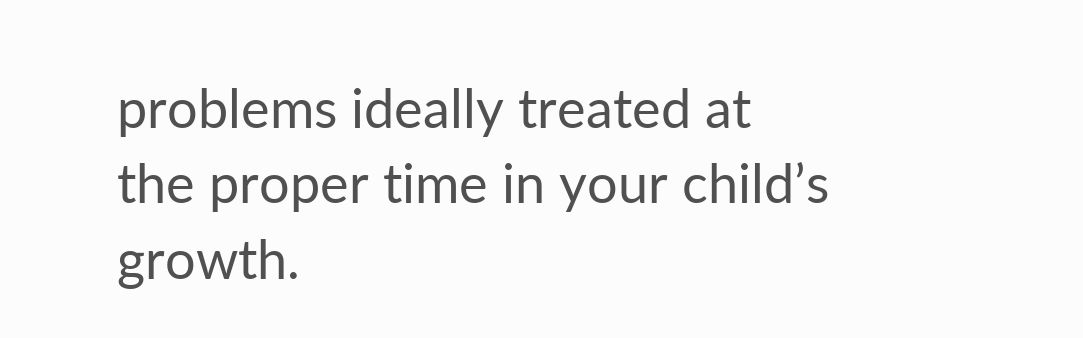problems ideally treated at the proper time in your child’s growth.